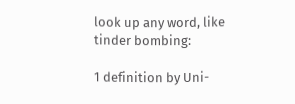look up any word, like tinder bombing:

1 definition by Uni-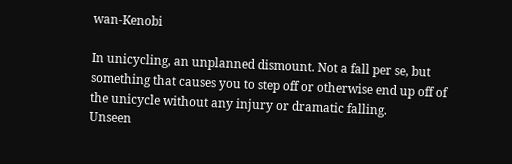wan-Kenobi

In unicycling, an unplanned dismount. Not a fall per se, but something that causes you to step off or otherwise end up off of the unicycle without any injury or dramatic falling.
Unseen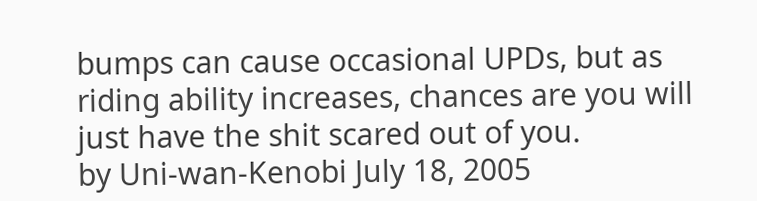bumps can cause occasional UPDs, but as riding ability increases, chances are you will just have the shit scared out of you.
by Uni-wan-Kenobi July 18, 2005